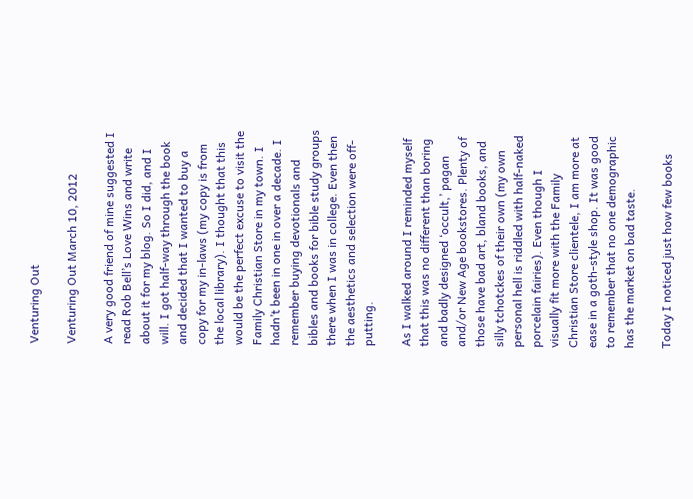Venturing Out

Venturing Out March 10, 2012

A very good friend of mine suggested I read Rob Bell’s Love Wins and write about it for my blog. So I did, and I will. I got half-way through the book and decided that I wanted to buy a copy for my in-laws (my copy is from the local library). I thought that this would be the perfect excuse to visit the Family Christian Store in my town. I hadn’t been in one in over a decade. I remember buying devotionals and bibles and books for bible study groups there when I was in college. Even then the aesthetics and selection were off-putting.

As I walked around I reminded myself that this was no different than boring and badly designed ‘occult,’ pagan and/or New Age bookstores. Plenty of those have bad art, bland books, and silly tchotckes of their own (my own personal hell is riddled with half-naked porcelain fairies). Even though I visually fit more with the Family Christian Store clientele, I am more at ease in a goth-style shop. It was good to remember that no one demographic has the market on bad taste.

Today I noticed just how few books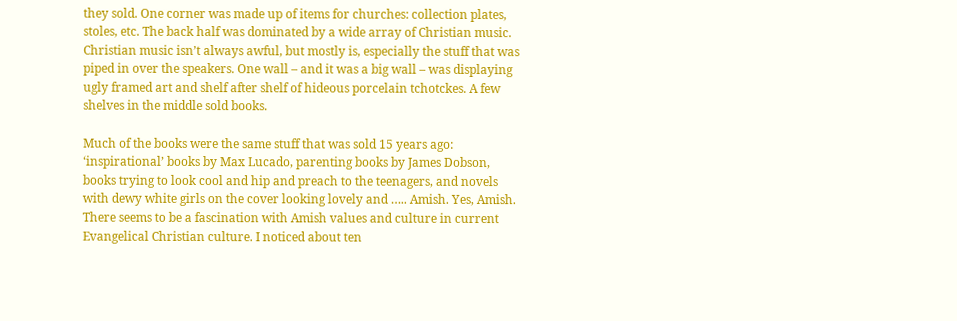they sold. One corner was made up of items for churches: collection plates, stoles, etc. The back half was dominated by a wide array of Christian music. Christian music isn’t always awful, but mostly is, especially the stuff that was piped in over the speakers. One wall – and it was a big wall – was displaying ugly framed art and shelf after shelf of hideous porcelain tchotckes. A few shelves in the middle sold books.

Much of the books were the same stuff that was sold 15 years ago: ‘inspirational’ books by Max Lucado, parenting books by James Dobson, books trying to look cool and hip and preach to the teenagers, and novels with dewy white girls on the cover looking lovely and ….. Amish. Yes, Amish. There seems to be a fascination with Amish values and culture in current Evangelical Christian culture. I noticed about ten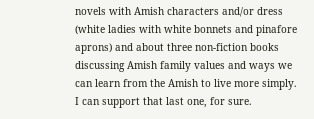novels with Amish characters and/or dress (white ladies with white bonnets and pinafore aprons) and about three non-fiction books discussing Amish family values and ways we can learn from the Amish to live more simply. I can support that last one, for sure.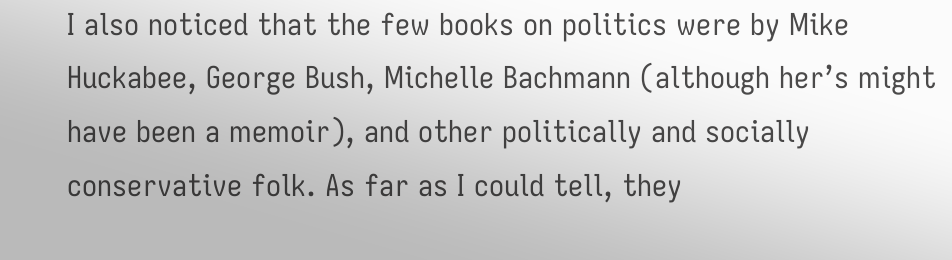I also noticed that the few books on politics were by Mike Huckabee, George Bush, Michelle Bachmann (although her’s might have been a memoir), and other politically and socially conservative folk. As far as I could tell, they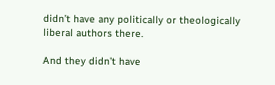didn’t have any politically or theologically liberal authors there.

And they didn’t have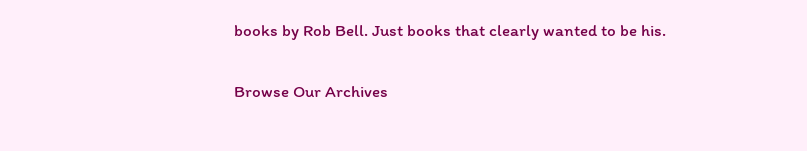books by Rob Bell. Just books that clearly wanted to be his.

Browse Our Archives